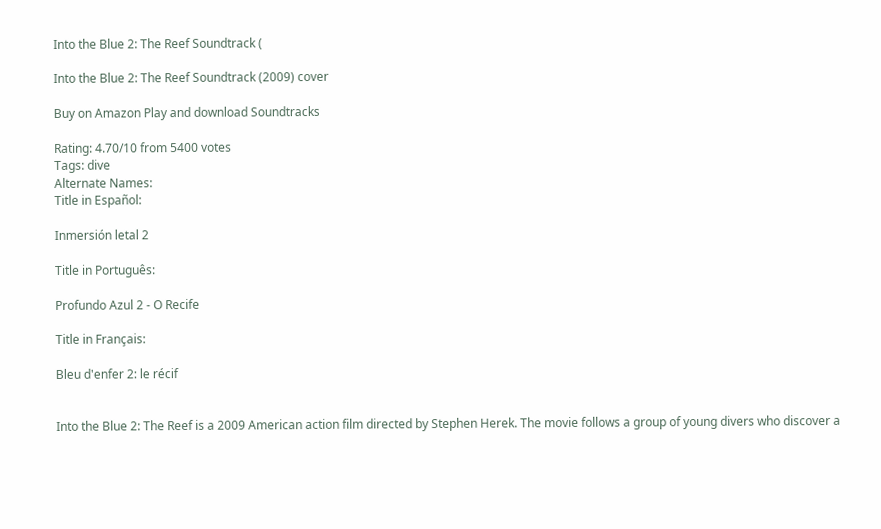Into the Blue 2: The Reef Soundtrack (

Into the Blue 2: The Reef Soundtrack (2009) cover

Buy on Amazon Play and download Soundtracks

Rating: 4.70/10 from 5400 votes
Tags: dive
Alternate Names:
Title in Español:

Inmersión letal 2

Title in Português:

Profundo Azul 2 - O Recife

Title in Français:

Bleu d'enfer 2: le récif


Into the Blue 2: The Reef is a 2009 American action film directed by Stephen Herek. The movie follows a group of young divers who discover a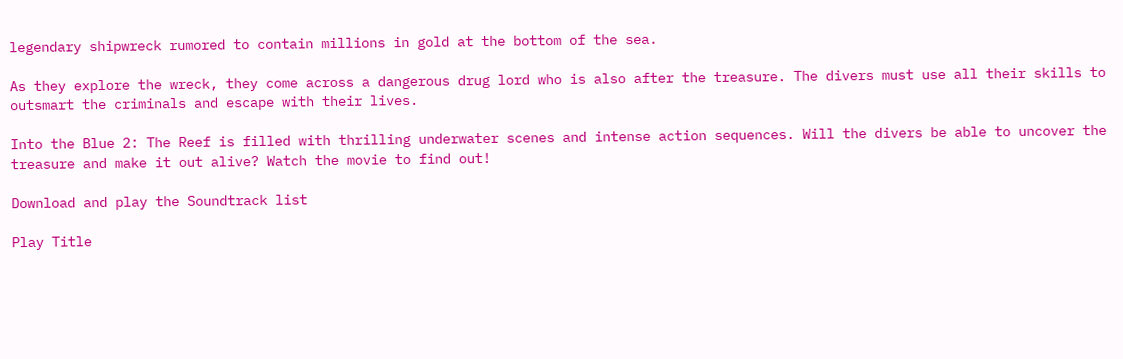legendary shipwreck rumored to contain millions in gold at the bottom of the sea.

As they explore the wreck, they come across a dangerous drug lord who is also after the treasure. The divers must use all their skills to outsmart the criminals and escape with their lives.

Into the Blue 2: The Reef is filled with thrilling underwater scenes and intense action sequences. Will the divers be able to uncover the treasure and make it out alive? Watch the movie to find out!

Download and play the Soundtrack list

Play Title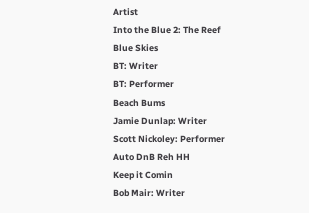Artist
Into the Blue 2: The Reef
Blue Skies
BT: Writer
BT: Performer
Beach Bums
Jamie Dunlap: Writer
Scott Nickoley: Performer
Auto DnB Reh HH
Keep it Comin
Bob Mair: Writer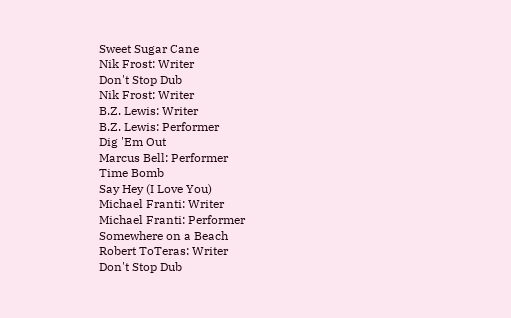Sweet Sugar Cane
Nik Frost: Writer
Don't Stop Dub
Nik Frost: Writer
B.Z. Lewis: Writer
B.Z. Lewis: Performer
Dig 'Em Out
Marcus Bell: Performer
Time Bomb
Say Hey (I Love You)
Michael Franti: Writer
Michael Franti: Performer
Somewhere on a Beach
Robert ToTeras: Writer
Don't Stop Dub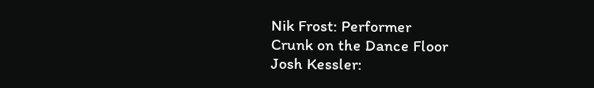Nik Frost: Performer
Crunk on the Dance Floor
Josh Kessler: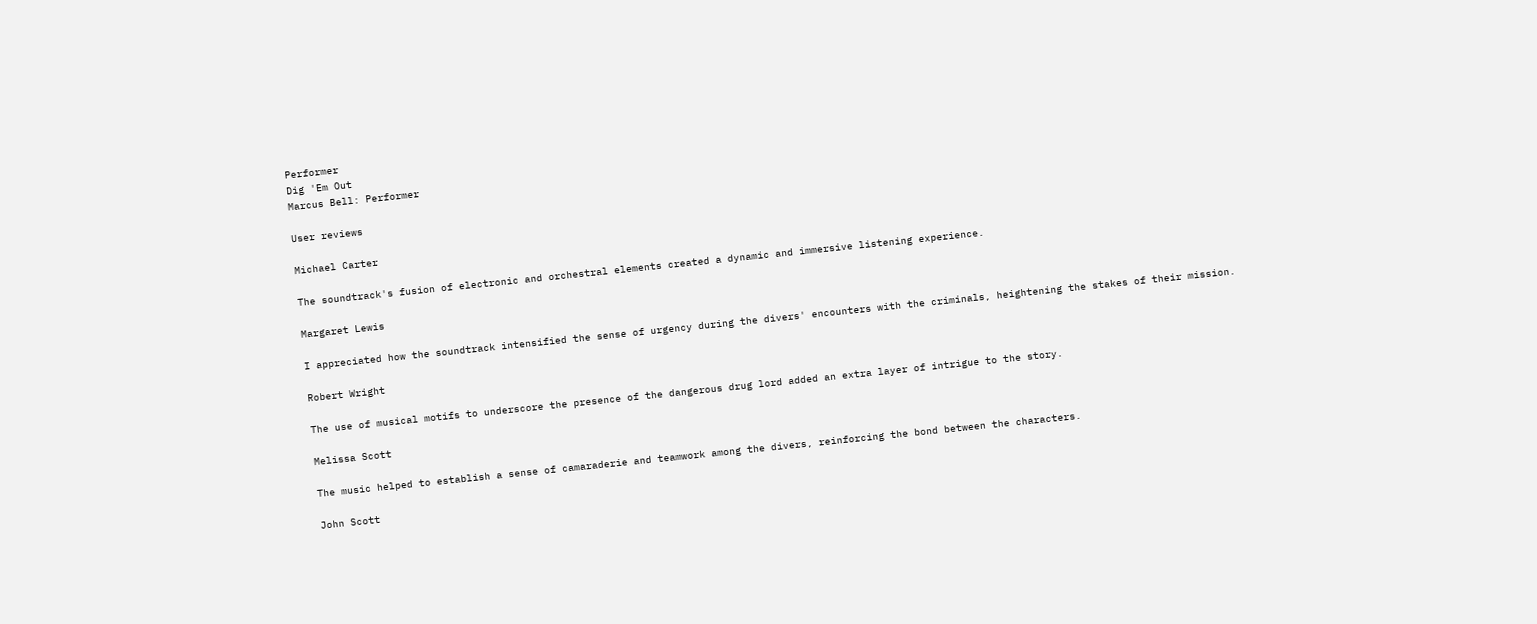Performer
Dig 'Em Out
Marcus Bell: Performer

User reviews

Michael Carter

The soundtrack's fusion of electronic and orchestral elements created a dynamic and immersive listening experience.

Margaret Lewis

I appreciated how the soundtrack intensified the sense of urgency during the divers' encounters with the criminals, heightening the stakes of their mission.

Robert Wright

The use of musical motifs to underscore the presence of the dangerous drug lord added an extra layer of intrigue to the story.

Melissa Scott

The music helped to establish a sense of camaraderie and teamwork among the divers, reinforcing the bond between the characters.

John Scott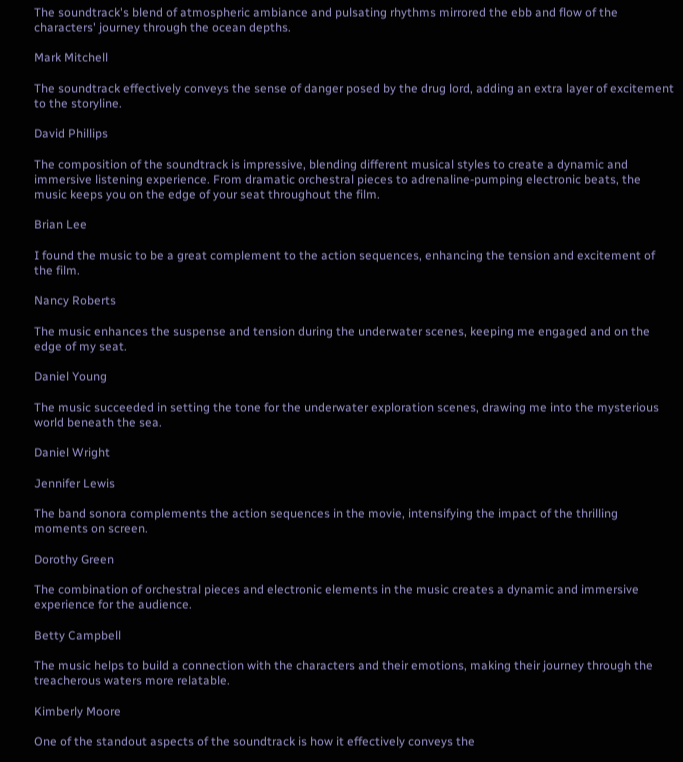The soundtrack's blend of atmospheric ambiance and pulsating rhythms mirrored the ebb and flow of the characters' journey through the ocean depths.

Mark Mitchell

The soundtrack effectively conveys the sense of danger posed by the drug lord, adding an extra layer of excitement to the storyline.

David Phillips

The composition of the soundtrack is impressive, blending different musical styles to create a dynamic and immersive listening experience. From dramatic orchestral pieces to adrenaline-pumping electronic beats, the music keeps you on the edge of your seat throughout the film.

Brian Lee

I found the music to be a great complement to the action sequences, enhancing the tension and excitement of the film.

Nancy Roberts

The music enhances the suspense and tension during the underwater scenes, keeping me engaged and on the edge of my seat.

Daniel Young

The music succeeded in setting the tone for the underwater exploration scenes, drawing me into the mysterious world beneath the sea.

Daniel Wright

Jennifer Lewis

The band sonora complements the action sequences in the movie, intensifying the impact of the thrilling moments on screen.

Dorothy Green

The combination of orchestral pieces and electronic elements in the music creates a dynamic and immersive experience for the audience.

Betty Campbell

The music helps to build a connection with the characters and their emotions, making their journey through the treacherous waters more relatable.

Kimberly Moore

One of the standout aspects of the soundtrack is how it effectively conveys the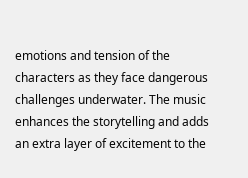emotions and tension of the characters as they face dangerous challenges underwater. The music enhances the storytelling and adds an extra layer of excitement to the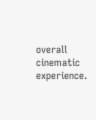overall cinematic experience.